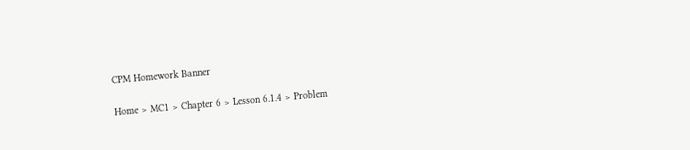CPM Homework Banner

Home > MC1 > Chapter 6 > Lesson 6.1.4 > Problem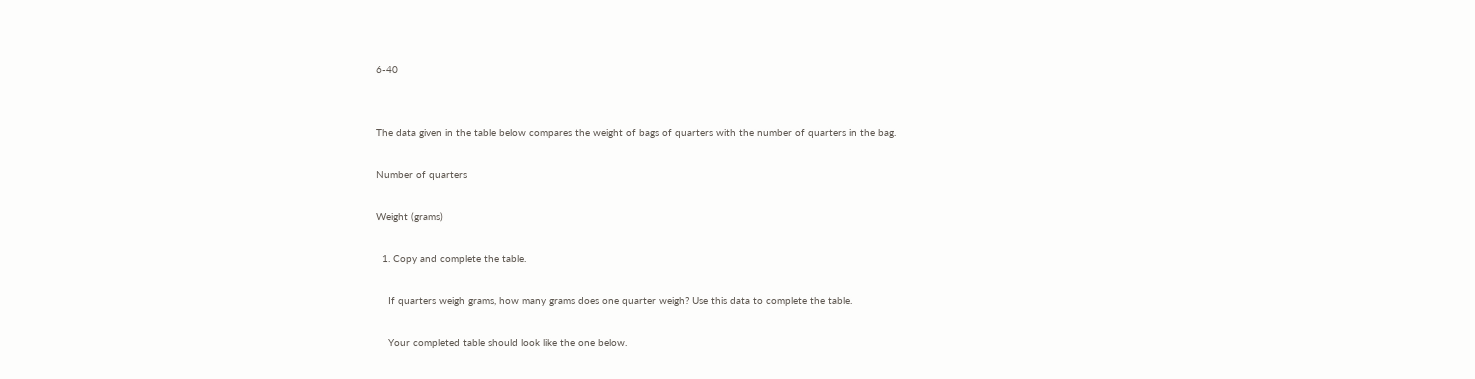6-40


The data given in the table below compares the weight of bags of quarters with the number of quarters in the bag.

Number of quarters

Weight (grams)

  1. Copy and complete the table.

    If quarters weigh grams, how many grams does one quarter weigh? Use this data to complete the table.

    Your completed table should look like the one below.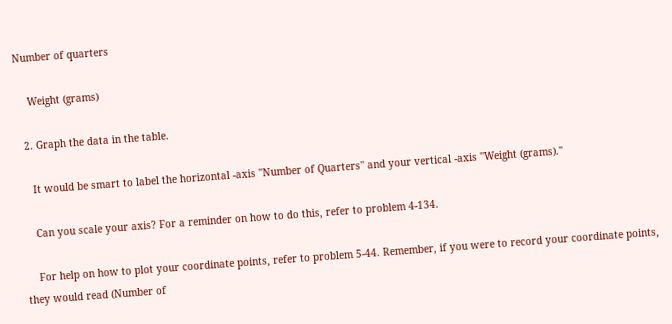Number of quarters

    Weight (grams)

  2. Graph the data in the table.

    It would be smart to label the horizontal -axis ''Number of Quarters'' and your vertical -axis ''Weight (grams).''

    Can you scale your axis? For a reminder on how to do this, refer to problem 4-134.

    For help on how to plot your coordinate points, refer to problem 5-44. Remember, if you were to record your coordinate points, they would read (Number of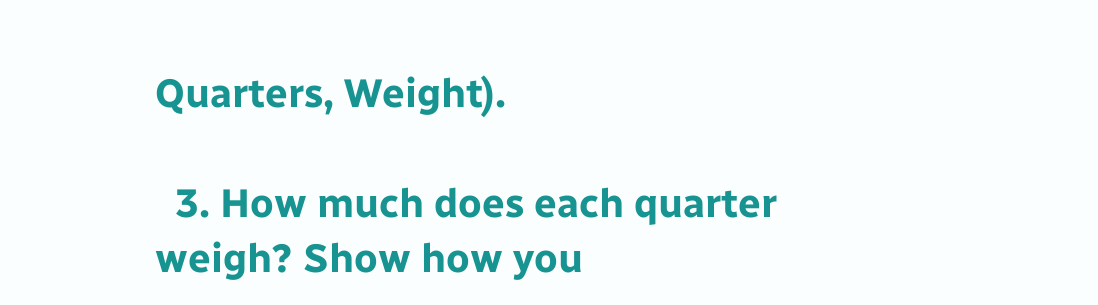Quarters, Weight).

  3. How much does each quarter weigh? Show how you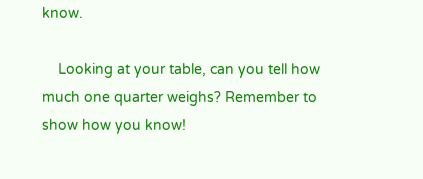know.

    Looking at your table, can you tell how much one quarter weighs? Remember to show how you know!